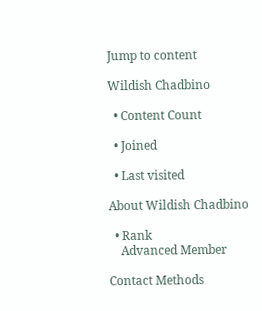Jump to content

Wildish Chadbino

  • Content Count

  • Joined

  • Last visited

About Wildish Chadbino

  • Rank
    Advanced Member

Contact Methods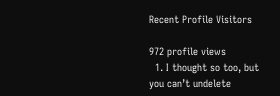Recent Profile Visitors

972 profile views
  1. I thought so too, but you can’t undelete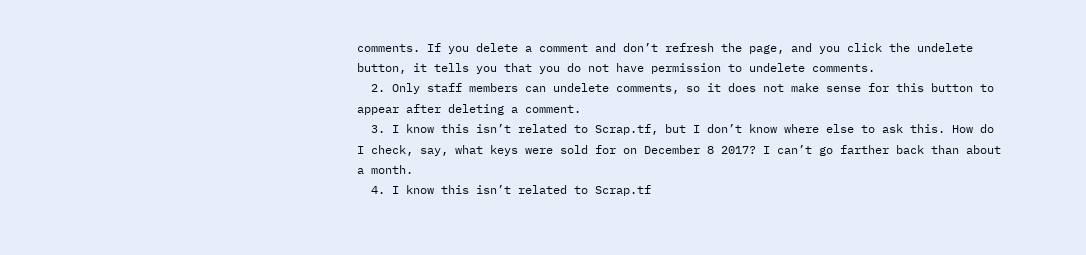comments. If you delete a comment and don’t refresh the page, and you click the undelete button, it tells you that you do not have permission to undelete comments.
  2. Only staff members can undelete comments, so it does not make sense for this button to appear after deleting a comment.
  3. I know this isn’t related to Scrap.tf, but I don’t know where else to ask this. How do I check, say, what keys were sold for on December 8 2017? I can’t go farther back than about a month.
  4. I know this isn’t related to Scrap.tf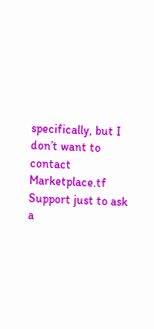specifically, but I don’t want to contact Marketplace.tf Support just to ask a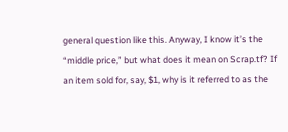general question like this. Anyway, I know it’s the “middle price,” but what does it mean on Scrap.tf? If an item sold for, say, $1, why is it referred to as the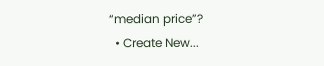“median price”?
  • Create New...